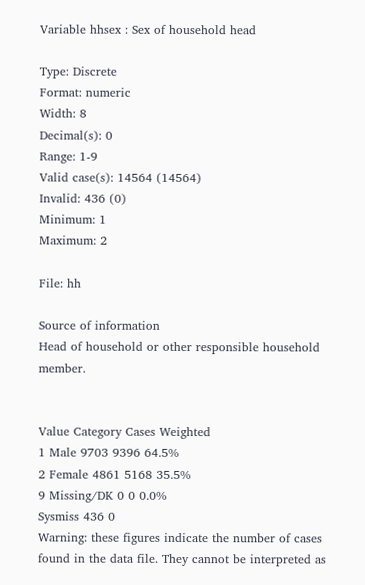Variable hhsex : Sex of household head

Type: Discrete
Format: numeric
Width: 8
Decimal(s): 0
Range: 1-9
Valid case(s): 14564 (14564)
Invalid: 436 (0)
Minimum: 1
Maximum: 2

File: hh

Source of information
Head of household or other responsible household member.


Value Category Cases Weighted
1 Male 9703 9396 64.5%
2 Female 4861 5168 35.5%
9 Missing/DK 0 0 0.0%
Sysmiss 436 0
Warning: these figures indicate the number of cases found in the data file. They cannot be interpreted as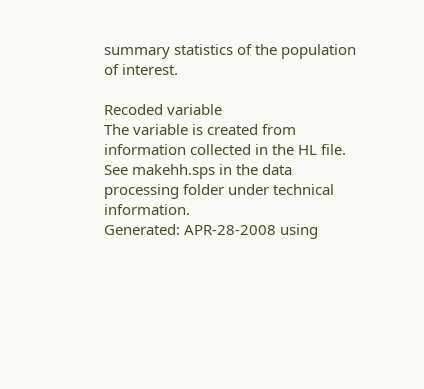summary statistics of the population of interest.

Recoded variable
The variable is created from information collected in the HL file. See makehh.sps in the data processing folder under technical information.
Generated: APR-28-2008 using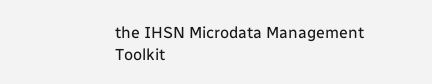the IHSN Microdata Management Toolkit